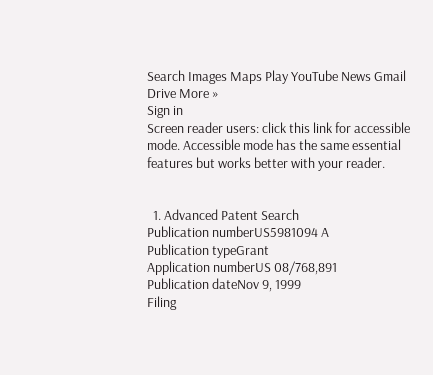Search Images Maps Play YouTube News Gmail Drive More »
Sign in
Screen reader users: click this link for accessible mode. Accessible mode has the same essential features but works better with your reader.


  1. Advanced Patent Search
Publication numberUS5981094 A
Publication typeGrant
Application numberUS 08/768,891
Publication dateNov 9, 1999
Filing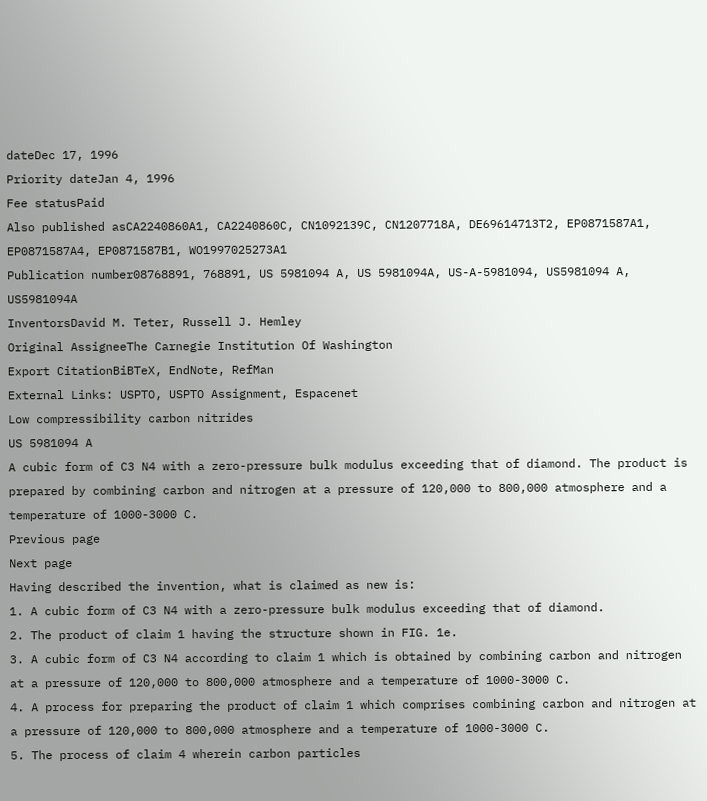dateDec 17, 1996
Priority dateJan 4, 1996
Fee statusPaid
Also published asCA2240860A1, CA2240860C, CN1092139C, CN1207718A, DE69614713T2, EP0871587A1, EP0871587A4, EP0871587B1, WO1997025273A1
Publication number08768891, 768891, US 5981094 A, US 5981094A, US-A-5981094, US5981094 A, US5981094A
InventorsDavid M. Teter, Russell J. Hemley
Original AssigneeThe Carnegie Institution Of Washington
Export CitationBiBTeX, EndNote, RefMan
External Links: USPTO, USPTO Assignment, Espacenet
Low compressibility carbon nitrides
US 5981094 A
A cubic form of C3 N4 with a zero-pressure bulk modulus exceeding that of diamond. The product is prepared by combining carbon and nitrogen at a pressure of 120,000 to 800,000 atmosphere and a temperature of 1000-3000 C.
Previous page
Next page
Having described the invention, what is claimed as new is:
1. A cubic form of C3 N4 with a zero-pressure bulk modulus exceeding that of diamond.
2. The product of claim 1 having the structure shown in FIG. 1e.
3. A cubic form of C3 N4 according to claim 1 which is obtained by combining carbon and nitrogen at a pressure of 120,000 to 800,000 atmosphere and a temperature of 1000-3000 C.
4. A process for preparing the product of claim 1 which comprises combining carbon and nitrogen at a pressure of 120,000 to 800,000 atmosphere and a temperature of 1000-3000 C.
5. The process of claim 4 wherein carbon particles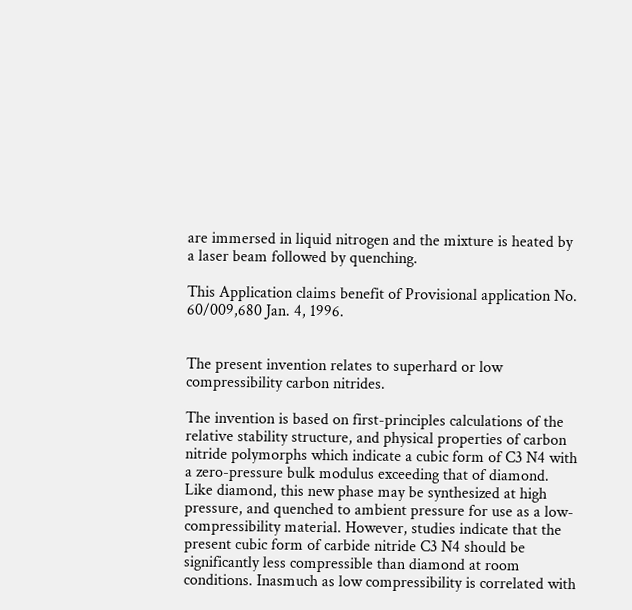are immersed in liquid nitrogen and the mixture is heated by a laser beam followed by quenching.

This Application claims benefit of Provisional application No. 60/009,680 Jan. 4, 1996.


The present invention relates to superhard or low compressibility carbon nitrides.

The invention is based on first-principles calculations of the relative stability structure, and physical properties of carbon nitride polymorphs which indicate a cubic form of C3 N4 with a zero-pressure bulk modulus exceeding that of diamond. Like diamond, this new phase may be synthesized at high pressure, and quenched to ambient pressure for use as a low-compressibility material. However, studies indicate that the present cubic form of carbide nitride C3 N4 should be significantly less compressible than diamond at room conditions. Inasmuch as low compressibility is correlated with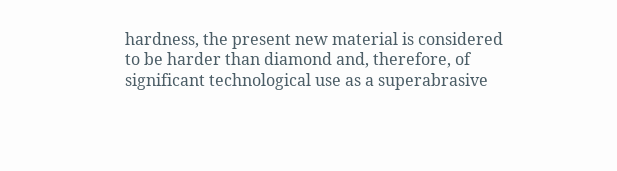hardness, the present new material is considered to be harder than diamond and, therefore, of significant technological use as a superabrasive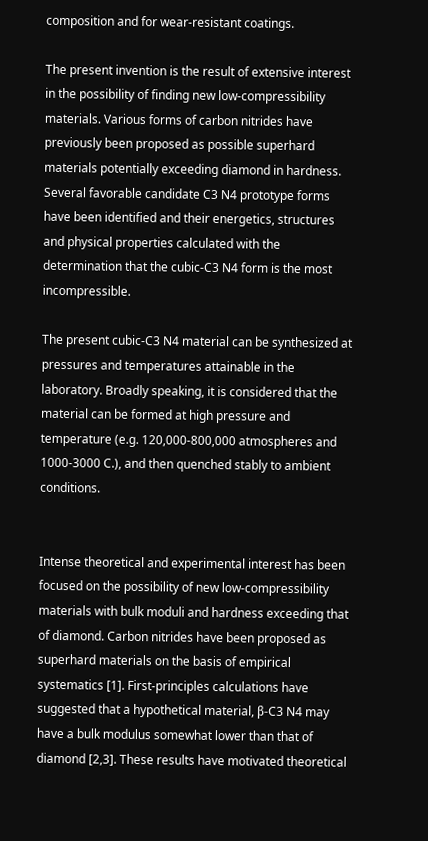composition and for wear-resistant coatings.

The present invention is the result of extensive interest in the possibility of finding new low-compressibility materials. Various forms of carbon nitrides have previously been proposed as possible superhard materials potentially exceeding diamond in hardness. Several favorable candidate C3 N4 prototype forms have been identified and their energetics, structures and physical properties calculated with the determination that the cubic-C3 N4 form is the most incompressible.

The present cubic-C3 N4 material can be synthesized at pressures and temperatures attainable in the laboratory. Broadly speaking, it is considered that the material can be formed at high pressure and temperature (e.g. 120,000-800,000 atmospheres and 1000-3000 C.), and then quenched stably to ambient conditions.


Intense theoretical and experimental interest has been focused on the possibility of new low-compressibility materials with bulk moduli and hardness exceeding that of diamond. Carbon nitrides have been proposed as superhard materials on the basis of empirical systematics [1]. First-principles calculations have suggested that a hypothetical material, β-C3 N4 may have a bulk modulus somewhat lower than that of diamond [2,3]. These results have motivated theoretical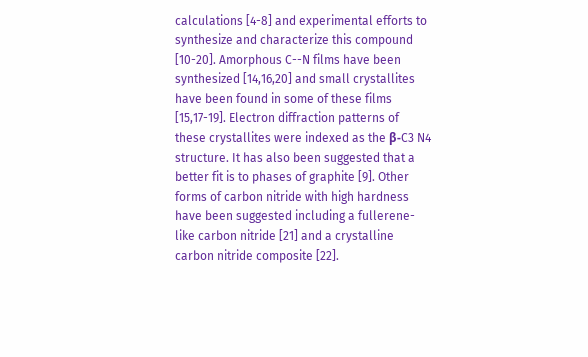calculations [4-8] and experimental efforts to synthesize and characterize this compound [10-20]. Amorphous C--N films have been synthesized [14,16,20] and small crystallites have been found in some of these films [15,17-19]. Electron diffraction patterns of these crystallites were indexed as the β-C3 N4 structure. It has also been suggested that a better fit is to phases of graphite [9]. Other forms of carbon nitride with high hardness have been suggested including a fullerene-like carbon nitride [21] and a crystalline carbon nitride composite [22].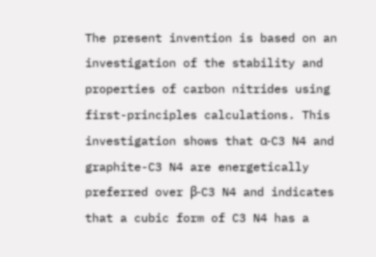The present invention is based on an investigation of the stability and properties of carbon nitrides using first-principles calculations. This investigation shows that α-C3 N4 and graphite-C3 N4 are energetically preferred over β-C3 N4 and indicates that a cubic form of C3 N4 has a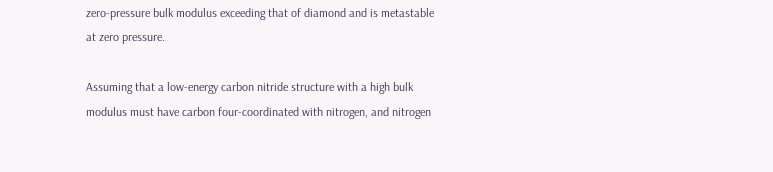zero-pressure bulk modulus exceeding that of diamond and is metastable at zero pressure.

Assuming that a low-energy carbon nitride structure with a high bulk modulus must have carbon four-coordinated with nitrogen, and nitrogen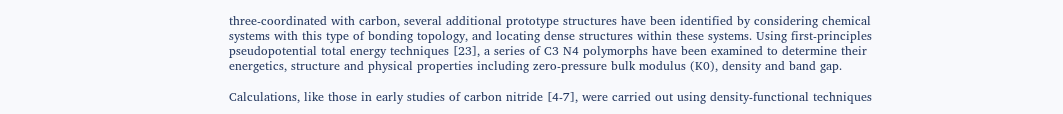three-coordinated with carbon, several additional prototype structures have been identified by considering chemical systems with this type of bonding topology, and locating dense structures within these systems. Using first-principles pseudopotential total energy techniques [23], a series of C3 N4 polymorphs have been examined to determine their energetics, structure and physical properties including zero-pressure bulk modulus (K0), density and band gap.

Calculations, like those in early studies of carbon nitride [4-7], were carried out using density-functional techniques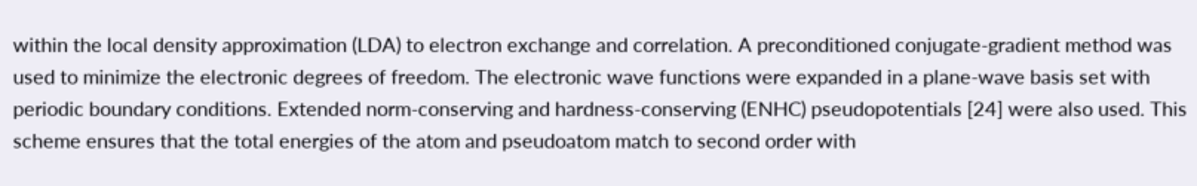within the local density approximation (LDA) to electron exchange and correlation. A preconditioned conjugate-gradient method was used to minimize the electronic degrees of freedom. The electronic wave functions were expanded in a plane-wave basis set with periodic boundary conditions. Extended norm-conserving and hardness-conserving (ENHC) pseudopotentials [24] were also used. This scheme ensures that the total energies of the atom and pseudoatom match to second order with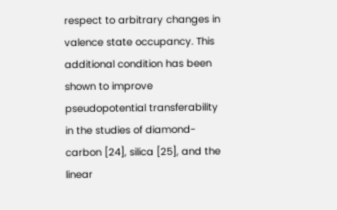respect to arbitrary changes in valence state occupancy. This additional condition has been shown to improve pseudopotential transferability in the studies of diamond-carbon [24], silica [25], and the linear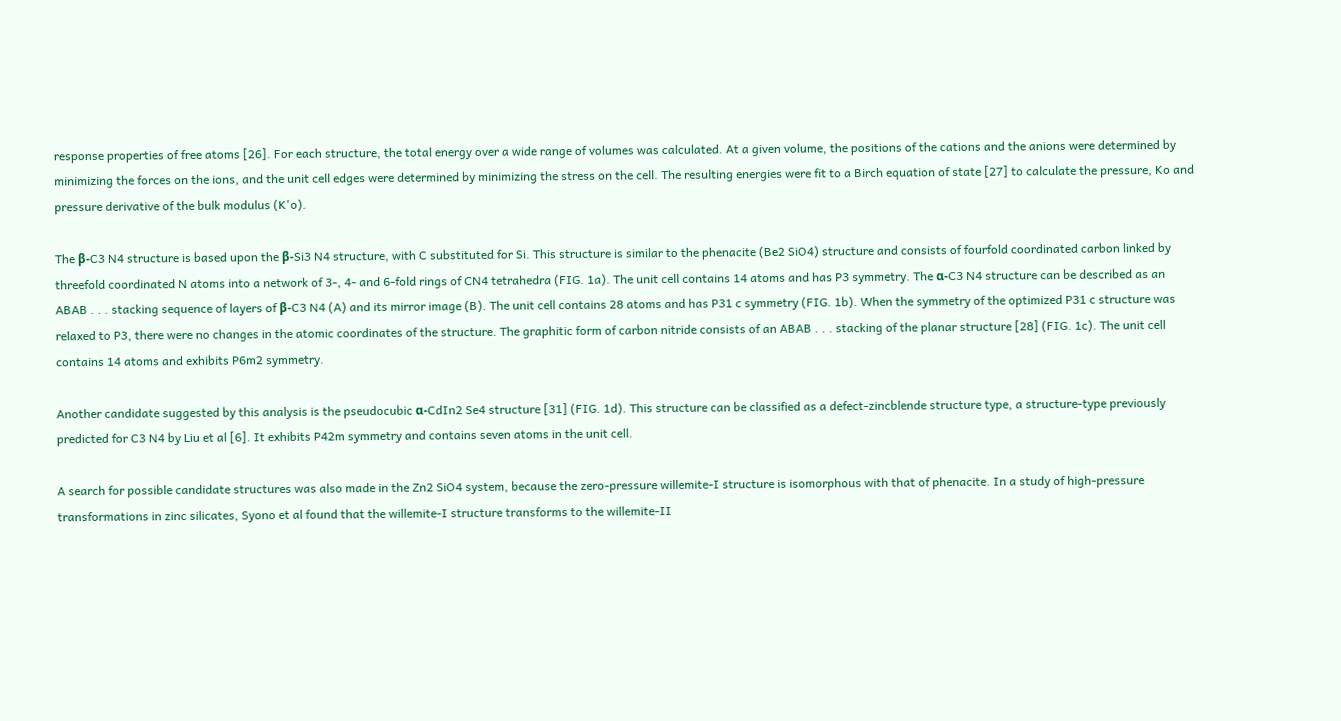response properties of free atoms [26]. For each structure, the total energy over a wide range of volumes was calculated. At a given volume, the positions of the cations and the anions were determined by minimizing the forces on the ions, and the unit cell edges were determined by minimizing the stress on the cell. The resulting energies were fit to a Birch equation of state [27] to calculate the pressure, Ko and pressure derivative of the bulk modulus (K'o).

The β-C3 N4 structure is based upon the β-Si3 N4 structure, with C substituted for Si. This structure is similar to the phenacite (Be2 SiO4) structure and consists of fourfold coordinated carbon linked by threefold coordinated N atoms into a network of 3-, 4- and 6-fold rings of CN4 tetrahedra (FIG. 1a). The unit cell contains 14 atoms and has P3 symmetry. The α-C3 N4 structure can be described as an ABAB . . . stacking sequence of layers of β-C3 N4 (A) and its mirror image (B). The unit cell contains 28 atoms and has P31 c symmetry (FIG. 1b). When the symmetry of the optimized P31 c structure was relaxed to P3, there were no changes in the atomic coordinates of the structure. The graphitic form of carbon nitride consists of an ABAB . . . stacking of the planar structure [28] (FIG. 1c). The unit cell contains 14 atoms and exhibits P6m2 symmetry.

Another candidate suggested by this analysis is the pseudocubic α-CdIn2 Se4 structure [31] (FIG. 1d). This structure can be classified as a defect-zincblende structure type, a structure-type previously predicted for C3 N4 by Liu et al [6]. It exhibits P42m symmetry and contains seven atoms in the unit cell.

A search for possible candidate structures was also made in the Zn2 SiO4 system, because the zero-pressure willemite-I structure is isomorphous with that of phenacite. In a study of high-pressure transformations in zinc silicates, Syono et al found that the willemite-I structure transforms to the willemite-II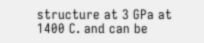structure at 3 GPa at 1400 C. and can be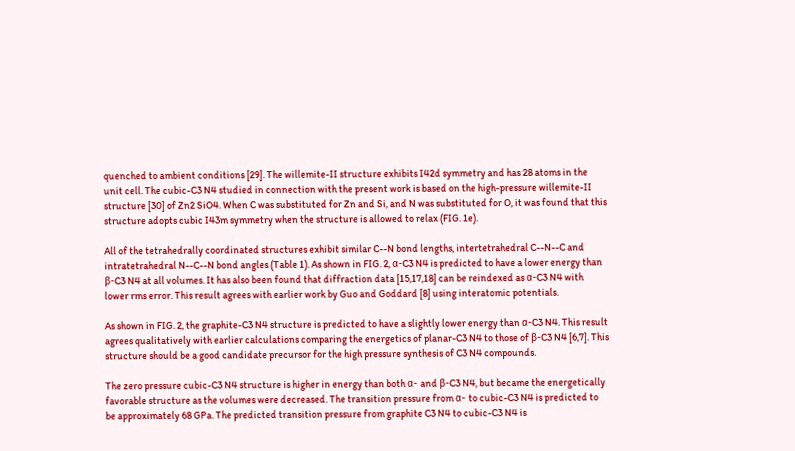quenched to ambient conditions [29]. The willemite-II structure exhibits I42d symmetry and has 28 atoms in the unit cell. The cubic-C3 N4 studied in connection with the present work is based on the high-pressure willemite-II structure [30] of Zn2 SiO4. When C was substituted for Zn and Si, and N was substituted for O, it was found that this structure adopts cubic I43m symmetry when the structure is allowed to relax (FIG. 1e).

All of the tetrahedrally coordinated structures exhibit similar C--N bond lengths, intertetrahedral C--N--C and intratetrahedral N--C--N bond angles (Table 1). As shown in FIG. 2, α-C3 N4 is predicted to have a lower energy than β-C3 N4 at all volumes. It has also been found that diffraction data [15,17,18] can be reindexed as α-C3 N4 with lower rms error. This result agrees with earlier work by Guo and Goddard [8] using interatomic potentials.

As shown in FIG. 2, the graphite-C3 N4 structure is predicted to have a slightly lower energy than α-C3 N4. This result agrees qualitatively with earlier calculations comparing the energetics of planar-C3 N4 to those of β-C3 N4 [6,7]. This structure should be a good candidate precursor for the high pressure synthesis of C3 N4 compounds.

The zero pressure cubic-C3 N4 structure is higher in energy than both α- and β-C3 N4, but became the energetically favorable structure as the volumes were decreased. The transition pressure from α- to cubic-C3 N4 is predicted to be approximately 68 GPa. The predicted transition pressure from graphite C3 N4 to cubic-C3 N4 is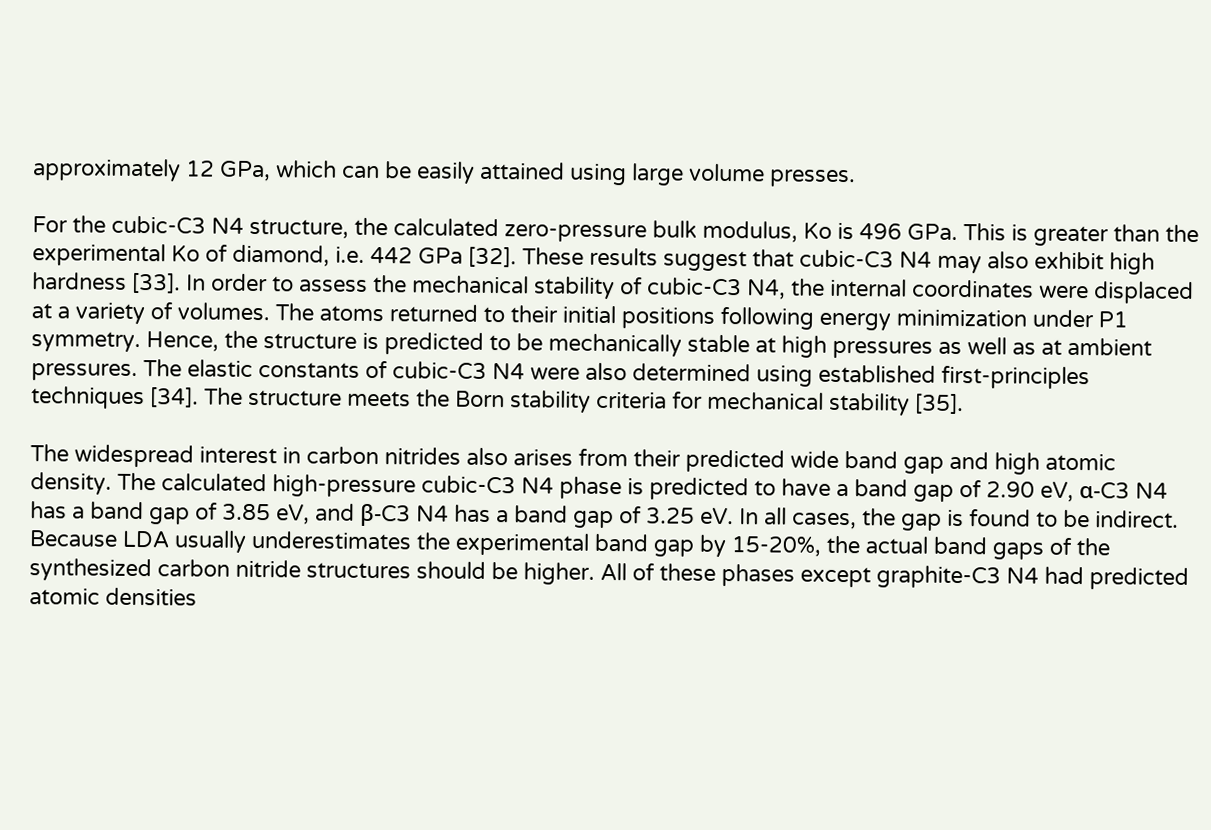approximately 12 GPa, which can be easily attained using large volume presses.

For the cubic-C3 N4 structure, the calculated zero-pressure bulk modulus, Ko is 496 GPa. This is greater than the experimental Ko of diamond, i.e. 442 GPa [32]. These results suggest that cubic-C3 N4 may also exhibit high hardness [33]. In order to assess the mechanical stability of cubic-C3 N4, the internal coordinates were displaced at a variety of volumes. The atoms returned to their initial positions following energy minimization under P1 symmetry. Hence, the structure is predicted to be mechanically stable at high pressures as well as at ambient pressures. The elastic constants of cubic-C3 N4 were also determined using established first-principles techniques [34]. The structure meets the Born stability criteria for mechanical stability [35].

The widespread interest in carbon nitrides also arises from their predicted wide band gap and high atomic density. The calculated high-pressure cubic-C3 N4 phase is predicted to have a band gap of 2.90 eV, α-C3 N4 has a band gap of 3.85 eV, and β-C3 N4 has a band gap of 3.25 eV. In all cases, the gap is found to be indirect. Because LDA usually underestimates the experimental band gap by 15-20%, the actual band gaps of the synthesized carbon nitride structures should be higher. All of these phases except graphite-C3 N4 had predicted atomic densities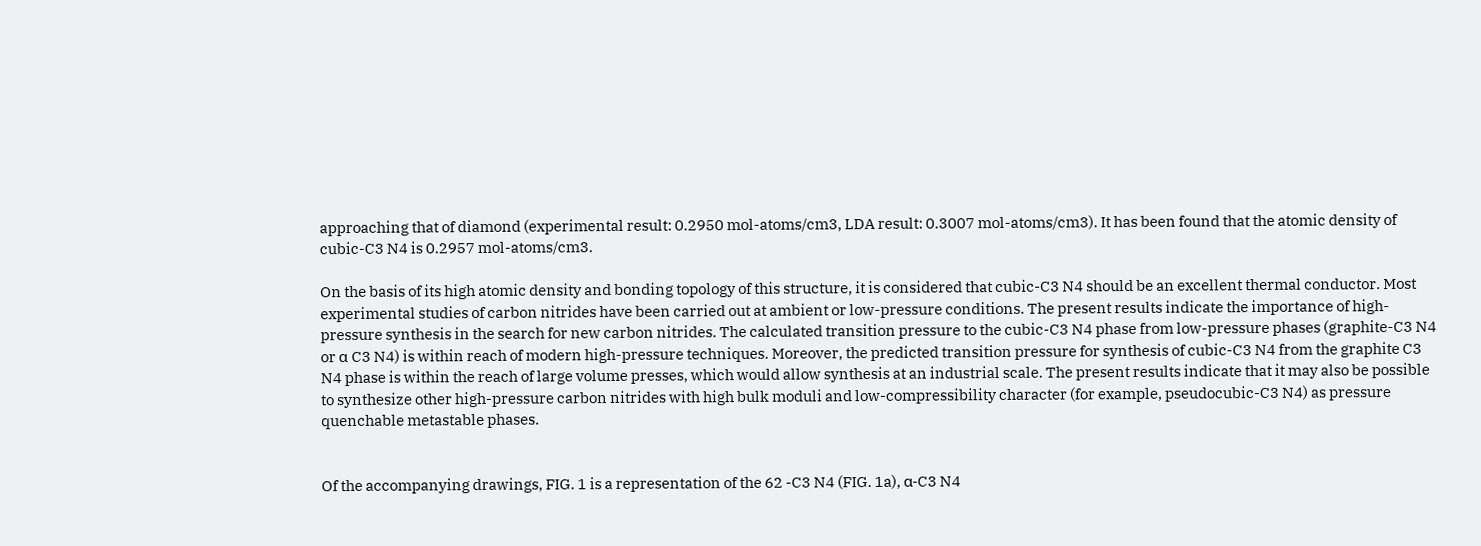approaching that of diamond (experimental result: 0.2950 mol-atoms/cm3, LDA result: 0.3007 mol-atoms/cm3). It has been found that the atomic density of cubic-C3 N4 is 0.2957 mol-atoms/cm3.

On the basis of its high atomic density and bonding topology of this structure, it is considered that cubic-C3 N4 should be an excellent thermal conductor. Most experimental studies of carbon nitrides have been carried out at ambient or low-pressure conditions. The present results indicate the importance of high-pressure synthesis in the search for new carbon nitrides. The calculated transition pressure to the cubic-C3 N4 phase from low-pressure phases (graphite-C3 N4 or α C3 N4) is within reach of modern high-pressure techniques. Moreover, the predicted transition pressure for synthesis of cubic-C3 N4 from the graphite C3 N4 phase is within the reach of large volume presses, which would allow synthesis at an industrial scale. The present results indicate that it may also be possible to synthesize other high-pressure carbon nitrides with high bulk moduli and low-compressibility character (for example, pseudocubic-C3 N4) as pressure quenchable metastable phases.


Of the accompanying drawings, FIG. 1 is a representation of the 62 -C3 N4 (FIG. 1a), α-C3 N4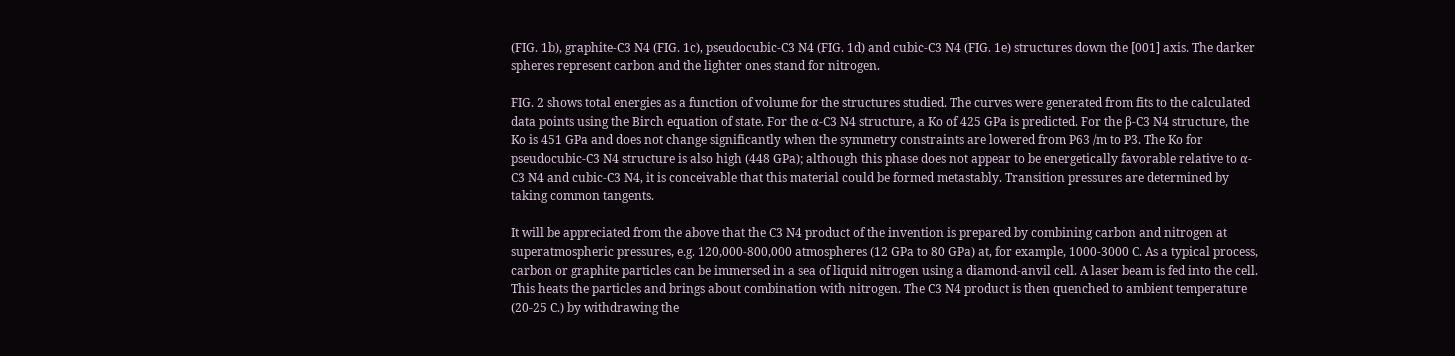(FIG. 1b), graphite-C3 N4 (FIG. 1c), pseudocubic-C3 N4 (FIG. 1d) and cubic-C3 N4 (FIG. 1e) structures down the [001] axis. The darker spheres represent carbon and the lighter ones stand for nitrogen.

FIG. 2 shows total energies as a function of volume for the structures studied. The curves were generated from fits to the calculated data points using the Birch equation of state. For the α-C3 N4 structure, a Ko of 425 GPa is predicted. For the β-C3 N4 structure, the Ko is 451 GPa and does not change significantly when the symmetry constraints are lowered from P63 /m to P3. The Ko for pseudocubic-C3 N4 structure is also high (448 GPa); although this phase does not appear to be energetically favorable relative to α-C3 N4 and cubic-C3 N4, it is conceivable that this material could be formed metastably. Transition pressures are determined by taking common tangents.

It will be appreciated from the above that the C3 N4 product of the invention is prepared by combining carbon and nitrogen at superatmospheric pressures, e.g. 120,000-800,000 atmospheres (12 GPa to 80 GPa) at, for example, 1000-3000 C. As a typical process, carbon or graphite particles can be immersed in a sea of liquid nitrogen using a diamond-anvil cell. A laser beam is fed into the cell. This heats the particles and brings about combination with nitrogen. The C3 N4 product is then quenched to ambient temperature (20-25 C.) by withdrawing the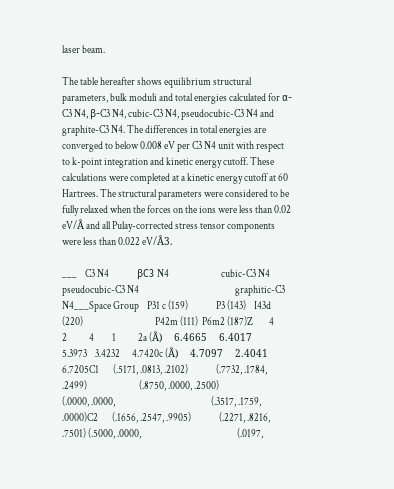laser beam.

The table hereafter shows equilibrium structural parameters, bulk moduli and total energies calculated for α-C3 N4, β-C3 N4, cubic-C3 N4, pseudocubic-C3 N4 and graphite-C3 N4. The differences in total energies are converged to below 0.008 eV per C3 N4 unit with respect to k-point integration and kinetic energy cutoff. These calculations were completed at a kinetic energy cutoff at 60 Hartrees. The structural parameters were considered to be fully relaxed when the forces on the ions were less than 0.02 eV/Å and all Pulay-corrected stress tensor components were less than 0.022 eV/Å3.

___    C3 N4              βC3 N4                          cubic-C3 N4                                    pseudocubic-C3 N4                                                graphitic-C3                                                N4___Space Group    P31 c (159)              P3 (143)    I43d (220)                                    P42m (111)  P6m2 (187)Z        4         2           4         1           2a (Å)    6.4665    6.4017      5.3973    3.4232      4.7420c (Å)    4.7097    2.4041                            6.7205C1       (.5171, .0813, .2102)              (.7732, .1784, .2499)                          (.8750, .0000, .2500)                                    (.0000, .0000,                                                (.3517, .1759,                                                .0000)C2       (.1656, .2547, .9905)              (.2271, .8216, .7501) (.5000, .0000,                                                (.0197,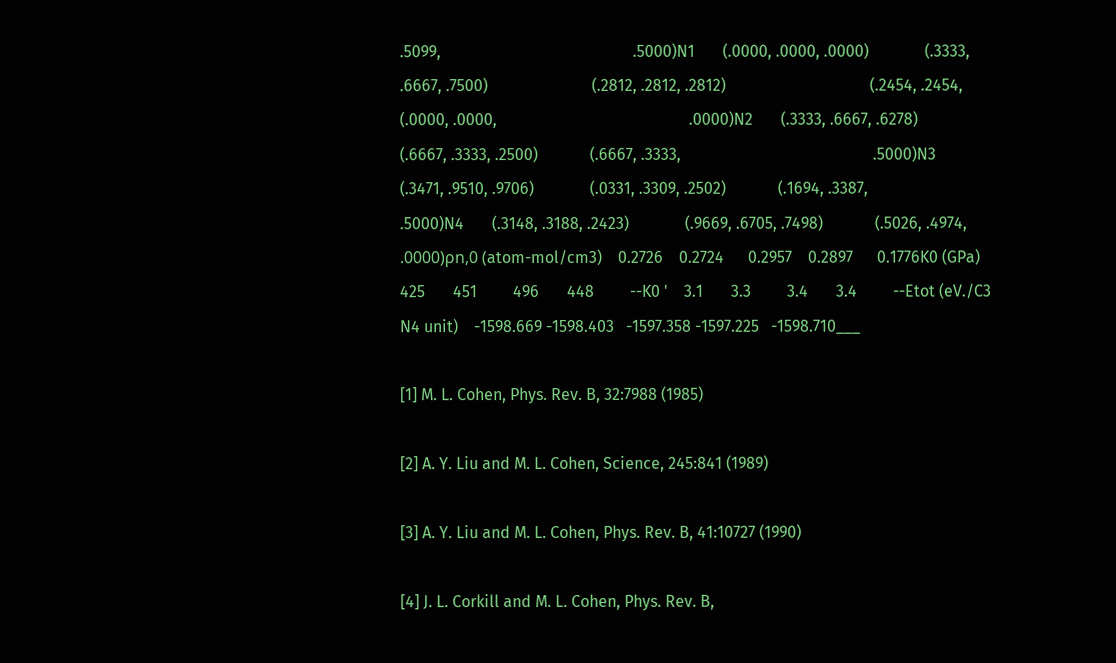.5099,                                                .5000)N1       (.0000, .0000, .0000)              (.3333, .6667, .7500)                          (.2812, .2812, .2812)                                    (.2454, .2454,                                                (.0000, .0000,                                                .0000)N2       (.3333, .6667, .6278)              (.6667, .3333, .2500)             (.6667, .3333,                                                .5000)N3       (.3471, .9510, .9706)              (.0331, .3309, .2502)             (.1694, .3387,                                                .5000)N4       (.3148, .3188, .2423)              (.9669, .6705, .7498)             (.5026, .4974,                                                .0000)ρn,0 (atom-mol/cm3)    0.2726    0.2724      0.2957    0.2897      0.1776K0 (GPa)    425       451         496       448         --K0 '    3.1       3.3         3.4       3.4         --Etot (eV./C3 N4 unit)    -1598.669 -1598.403   -1597.358 -1597.225   -1598.710___

[1] M. L. Cohen, Phys. Rev. B, 32:7988 (1985)

[2] A. Y. Liu and M. L. Cohen, Science, 245:841 (1989)

[3] A. Y. Liu and M. L. Cohen, Phys. Rev. B, 41:10727 (1990)

[4] J. L. Corkill and M. L. Cohen, Phys. Rev. B,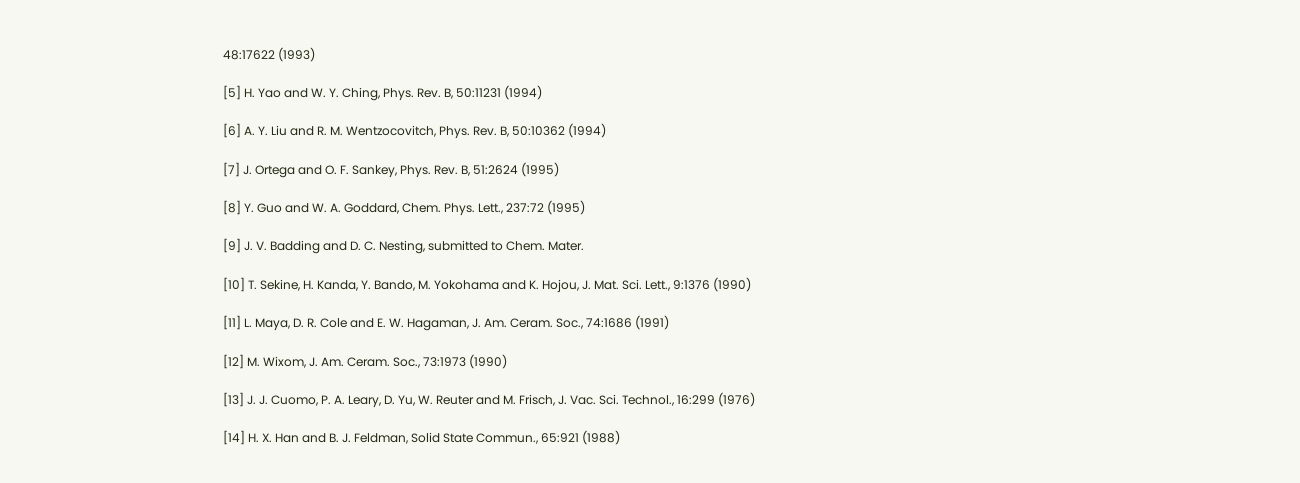48:17622 (1993)

[5] H. Yao and W. Y. Ching, Phys. Rev. B, 50:11231 (1994)

[6] A. Y. Liu and R. M. Wentzocovitch, Phys. Rev. B, 50:10362 (1994)

[7] J. Ortega and O. F. Sankey, Phys. Rev. B, 51:2624 (1995)

[8] Y. Guo and W. A. Goddard, Chem. Phys. Lett., 237:72 (1995)

[9] J. V. Badding and D. C. Nesting, submitted to Chem. Mater.

[10] T. Sekine, H. Kanda, Y. Bando, M. Yokohama and K. Hojou, J. Mat. Sci. Lett., 9:1376 (1990)

[11] L. Maya, D. R. Cole and E. W. Hagaman, J. Am. Ceram. Soc., 74:1686 (1991)

[12] M. Wixom, J. Am. Ceram. Soc., 73:1973 (1990)

[13] J. J. Cuomo, P. A. Leary, D. Yu, W. Reuter and M. Frisch, J. Vac. Sci. Technol., 16:299 (1976)

[14] H. X. Han and B. J. Feldman, Solid State Commun., 65:921 (1988)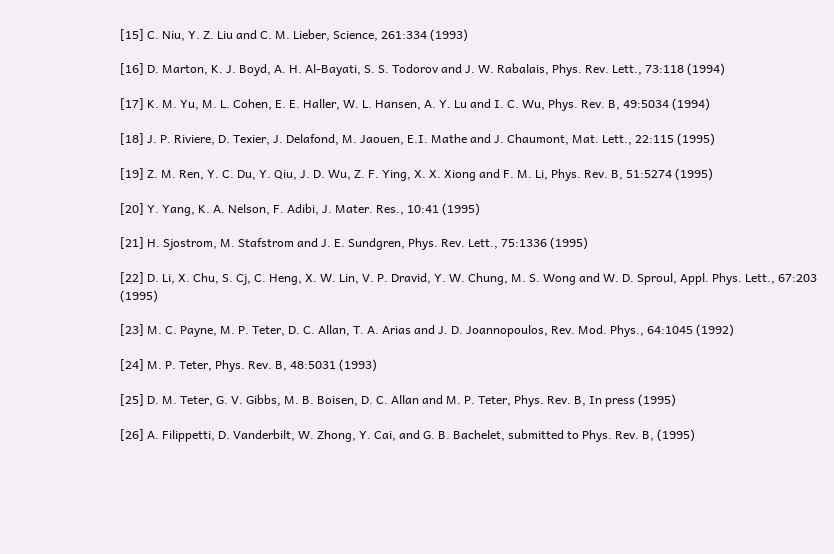[15] C. Niu, Y. Z. Liu and C. M. Lieber, Science, 261:334 (1993)

[16] D. Marton, K. J. Boyd, A. H. Al-Bayati, S. S. Todorov and J. W. Rabalais, Phys. Rev. Lett., 73:118 (1994)

[17] K. M. Yu, M. L. Cohen, E. E. Haller, W. L. Hansen, A. Y. Lu and I. C. Wu, Phys. Rev. B, 49:5034 (1994)

[18] J. P. Riviere, D. Texier, J. Delafond, M. Jaouen, E.I. Mathe and J. Chaumont, Mat. Lett., 22:115 (1995)

[19] Z. M. Ren, Y. C. Du, Y. Qiu, J. D. Wu, Z. F. Ying, X. X. Xiong and F. M. Li, Phys. Rev. B, 51:5274 (1995)

[20] Y. Yang, K. A. Nelson, F. Adibi, J. Mater. Res., 10:41 (1995)

[21] H. Sjostrom, M. Stafstrom and J. E. Sundgren, Phys. Rev. Lett., 75:1336 (1995)

[22] D. Li, X. Chu, S. Cj, C. Heng, X. W. Lin, V. P. Dravid, Y. W. Chung, M. S. Wong and W. D. Sproul, Appl. Phys. Lett., 67:203 (1995)

[23] M. C. Payne, M. P. Teter, D. C. Allan, T. A. Arias and J. D. Joannopoulos, Rev. Mod. Phys., 64:1045 (1992)

[24] M. P. Teter, Phys. Rev. B, 48:5031 (1993)

[25] D. M. Teter, G. V. Gibbs, M. B. Boisen, D. C. Allan and M. P. Teter, Phys. Rev. B, In press (1995)

[26] A. Filippetti, D. Vanderbilt, W. Zhong, Y. Cai, and G. B. Bachelet, submitted to Phys. Rev. B, (1995)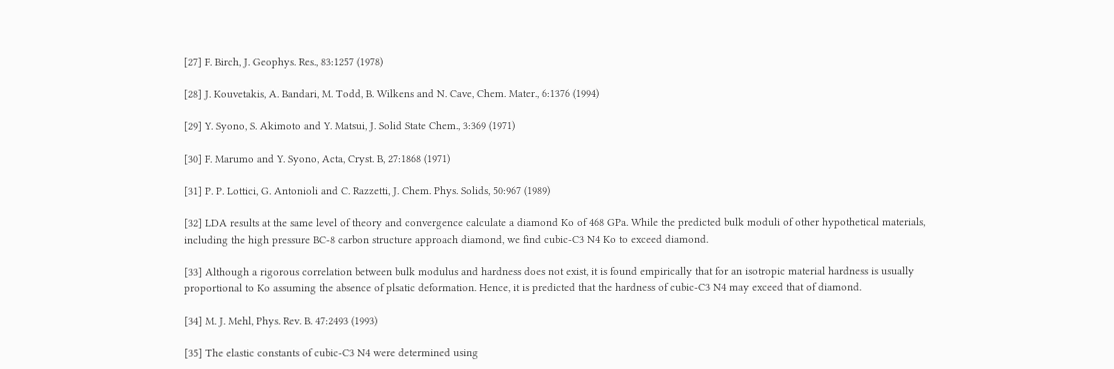[27] F. Birch, J. Geophys. Res., 83:1257 (1978)

[28] J. Kouvetakis, A. Bandari, M. Todd, B. Wilkens and N. Cave, Chem. Mater., 6:1376 (1994)

[29] Y. Syono, S. Akimoto and Y. Matsui, J. Solid State Chem., 3:369 (1971)

[30] F. Marumo and Y. Syono, Acta, Cryst. B, 27:1868 (1971)

[31] P. P. Lottici, G. Antonioli and C. Razzetti, J. Chem. Phys. Solids, 50:967 (1989)

[32] LDA results at the same level of theory and convergence calculate a diamond Ko of 468 GPa. While the predicted bulk moduli of other hypothetical materials, including the high pressure BC-8 carbon structure approach diamond, we find cubic-C3 N4 Ko to exceed diamond.

[33] Although a rigorous correlation between bulk modulus and hardness does not exist, it is found empirically that for an isotropic material hardness is usually proportional to Ko assuming the absence of plsatic deformation. Hence, it is predicted that the hardness of cubic-C3 N4 may exceed that of diamond.

[34] M. J. Mehl, Phys. Rev. B. 47:2493 (1993)

[35] The elastic constants of cubic-C3 N4 were determined using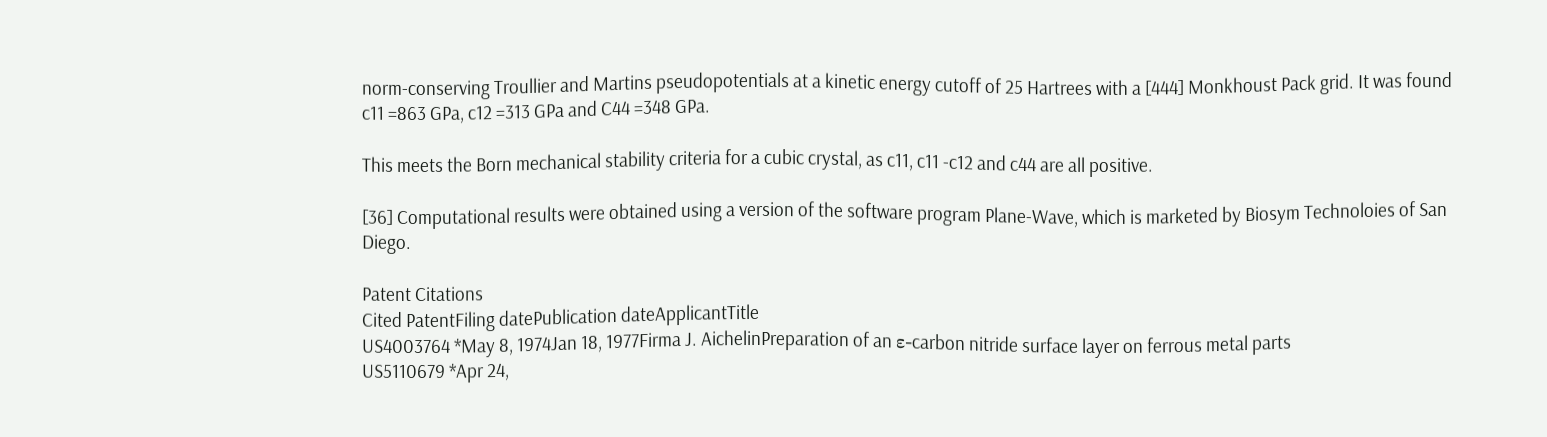norm-conserving Troullier and Martins pseudopotentials at a kinetic energy cutoff of 25 Hartrees with a [444] Monkhoust Pack grid. It was found c11 =863 GPa, c12 =313 GPa and C44 =348 GPa.

This meets the Born mechanical stability criteria for a cubic crystal, as c11, c11 -c12 and c44 are all positive.

[36] Computational results were obtained using a version of the software program Plane-Wave, which is marketed by Biosym Technoloies of San Diego.

Patent Citations
Cited PatentFiling datePublication dateApplicantTitle
US4003764 *May 8, 1974Jan 18, 1977Firma J. AichelinPreparation of an ε-carbon nitride surface layer on ferrous metal parts
US5110679 *Apr 24,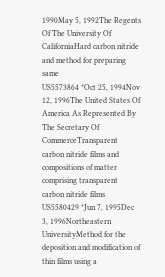1990May 5, 1992The Regents Of The University Of CaliforniaHard carbon nitride and method for preparing same
US5573864 *Oct 25, 1994Nov 12, 1996The United States Of America As Represented By The Secretary Of CommerceTransparent carbon nitride films and compositions of matter comprising transparent carbon nitride films
US5580429 *Jun 7, 1995Dec 3, 1996Northeastern UniversityMethod for the deposition and modification of thin films using a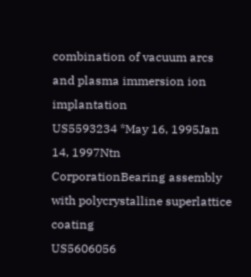combination of vacuum arcs and plasma immersion ion implantation
US5593234 *May 16, 1995Jan 14, 1997Ntn CorporationBearing assembly with polycrystalline superlattice coating
US5606056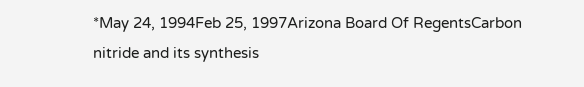*May 24, 1994Feb 25, 1997Arizona Board Of RegentsCarbon nitride and its synthesis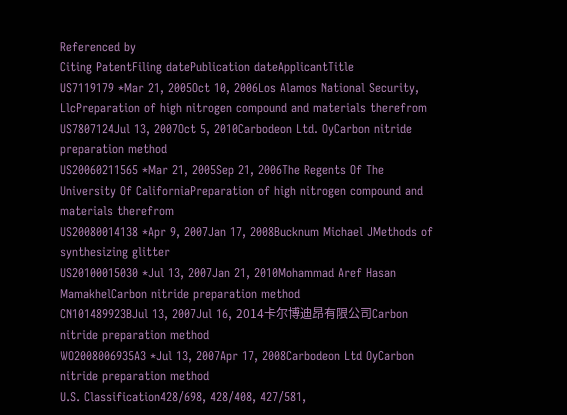Referenced by
Citing PatentFiling datePublication dateApplicantTitle
US7119179 *Mar 21, 2005Oct 10, 2006Los Alamos National Security, LlcPreparation of high nitrogen compound and materials therefrom
US7807124Jul 13, 2007Oct 5, 2010Carbodeon Ltd. OyCarbon nitride preparation method
US20060211565 *Mar 21, 2005Sep 21, 2006The Regents Of The University Of CaliforniaPreparation of high nitrogen compound and materials therefrom
US20080014138 *Apr 9, 2007Jan 17, 2008Bucknum Michael JMethods of synthesizing glitter
US20100015030 *Jul 13, 2007Jan 21, 2010Mohammad Aref Hasan MamakhelCarbon nitride preparation method
CN101489923BJul 13, 2007Jul 16, 2014卡尔博迪昂有限公司Carbon nitride preparation method
WO2008006935A3 *Jul 13, 2007Apr 17, 2008Carbodeon Ltd OyCarbon nitride preparation method
U.S. Classification428/698, 428/408, 427/581,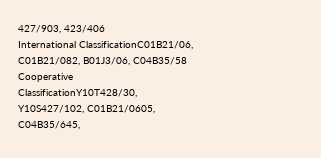427/903, 423/406
International ClassificationC01B21/06, C01B21/082, B01J3/06, C04B35/58
Cooperative ClassificationY10T428/30, Y10S427/102, C01B21/0605, C04B35/645,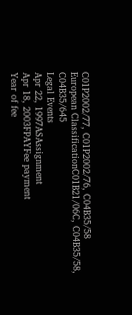C01P2002/77, C01P2002/76, C04B35/58
European ClassificationC01B21/06C, C04B35/58, C04B35/645
Legal Events
Apr 22, 1997ASAssignment
Apr 18, 2003FPAYFee payment
Year of fee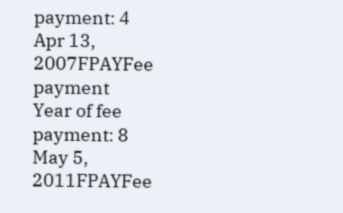payment: 4
Apr 13, 2007FPAYFee payment
Year of fee payment: 8
May 5, 2011FPAYFee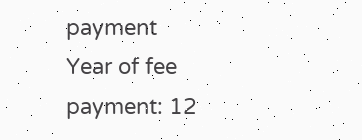payment
Year of fee payment: 12